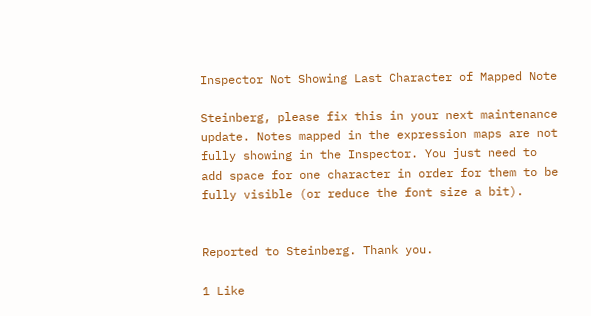Inspector Not Showing Last Character of Mapped Note

Steinberg, please fix this in your next maintenance update. Notes mapped in the expression maps are not fully showing in the Inspector. You just need to add space for one character in order for them to be fully visible (or reduce the font size a bit).


Reported to Steinberg. Thank you.

1 Like